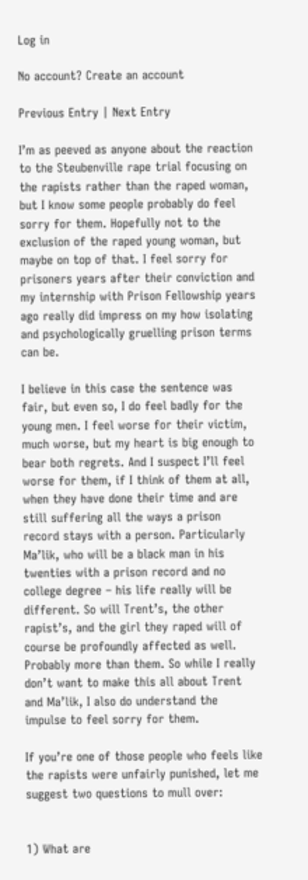Log in

No account? Create an account

Previous Entry | Next Entry

I’m as peeved as anyone about the reaction to the Steubenville rape trial focusing on the rapists rather than the raped woman, but I know some people probably do feel sorry for them. Hopefully not to the exclusion of the raped young woman, but maybe on top of that. I feel sorry for prisoners years after their conviction and my internship with Prison Fellowship years ago really did impress on my how isolating and psychologically gruelling prison terms can be.

I believe in this case the sentence was fair, but even so, I do feel badly for the young men. I feel worse for their victim, much worse, but my heart is big enough to bear both regrets. And I suspect I’ll feel worse for them, if I think of them at all, when they have done their time and are still suffering all the ways a prison record stays with a person. Particularly Ma’lik, who will be a black man in his twenties with a prison record and no college degree – his life really will be different. So will Trent’s, the other rapist’s, and the girl they raped will of course be profoundly affected as well. Probably more than them. So while I really don’t want to make this all about Trent and Ma’lik, I also do understand the impulse to feel sorry for them.

If you’re one of those people who feels like the rapists were unfairly punished, let me suggest two questions to mull over:


1) What are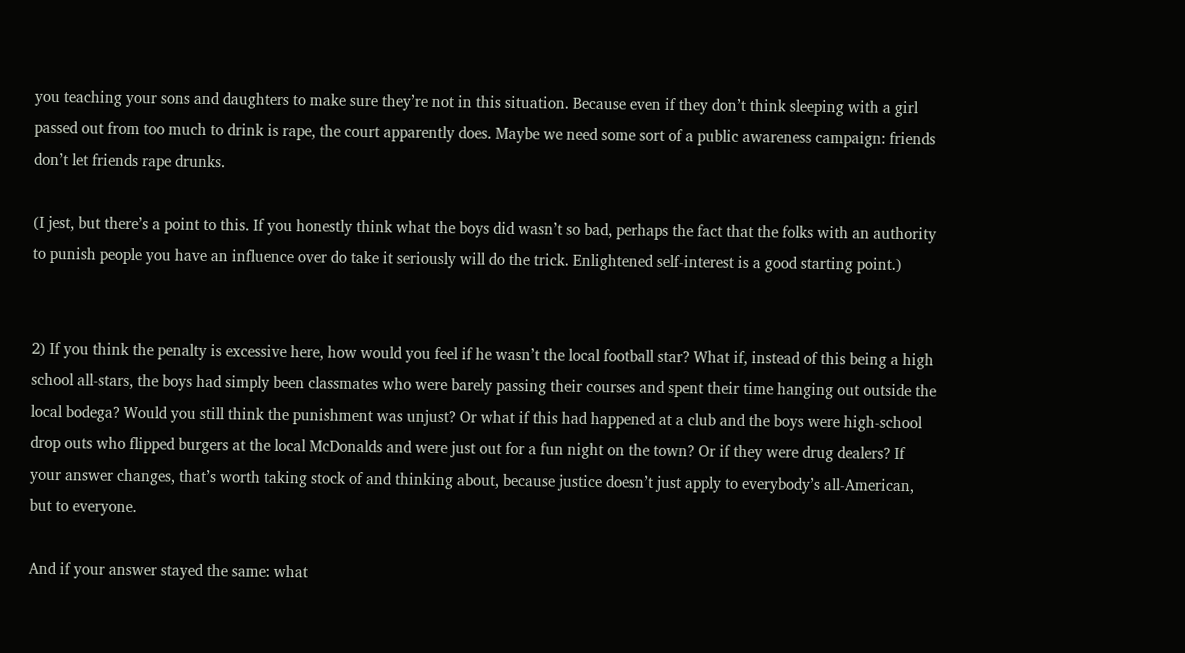you teaching your sons and daughters to make sure they’re not in this situation. Because even if they don’t think sleeping with a girl passed out from too much to drink is rape, the court apparently does. Maybe we need some sort of a public awareness campaign: friends don’t let friends rape drunks.

(I jest, but there’s a point to this. If you honestly think what the boys did wasn’t so bad, perhaps the fact that the folks with an authority to punish people you have an influence over do take it seriously will do the trick. Enlightened self-interest is a good starting point.)


2) If you think the penalty is excessive here, how would you feel if he wasn’t the local football star? What if, instead of this being a high school all-stars, the boys had simply been classmates who were barely passing their courses and spent their time hanging out outside the local bodega? Would you still think the punishment was unjust? Or what if this had happened at a club and the boys were high-school drop outs who flipped burgers at the local McDonalds and were just out for a fun night on the town? Or if they were drug dealers? If your answer changes, that’s worth taking stock of and thinking about, because justice doesn’t just apply to everybody’s all-American, but to everyone.

And if your answer stayed the same: what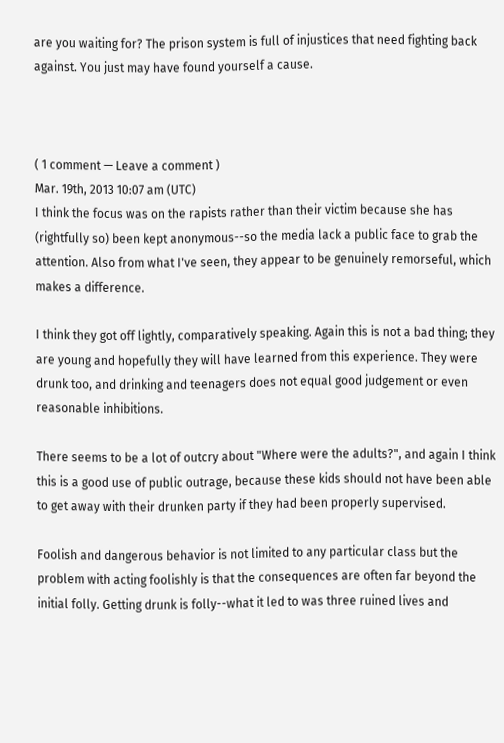are you waiting for? The prison system is full of injustices that need fighting back against. You just may have found yourself a cause.



( 1 comment — Leave a comment )
Mar. 19th, 2013 10:07 am (UTC)
I think the focus was on the rapists rather than their victim because she has (rightfully so) been kept anonymous--so the media lack a public face to grab the attention. Also from what I've seen, they appear to be genuinely remorseful, which makes a difference.

I think they got off lightly, comparatively speaking. Again this is not a bad thing; they are young and hopefully they will have learned from this experience. They were drunk too, and drinking and teenagers does not equal good judgement or even reasonable inhibitions.

There seems to be a lot of outcry about "Where were the adults?", and again I think this is a good use of public outrage, because these kids should not have been able to get away with their drunken party if they had been properly supervised.

Foolish and dangerous behavior is not limited to any particular class but the problem with acting foolishly is that the consequences are often far beyond the initial folly. Getting drunk is folly--what it led to was three ruined lives and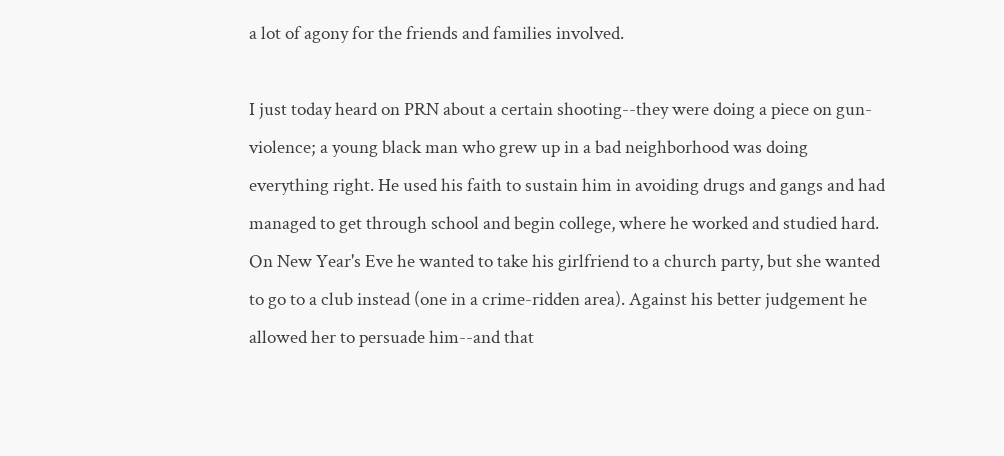a lot of agony for the friends and families involved.

I just today heard on PRN about a certain shooting--they were doing a piece on gun-violence; a young black man who grew up in a bad neighborhood was doing everything right. He used his faith to sustain him in avoiding drugs and gangs and had managed to get through school and begin college, where he worked and studied hard. On New Year's Eve he wanted to take his girlfriend to a church party, but she wanted to go to a club instead (one in a crime-ridden area). Against his better judgement he allowed her to persuade him--and that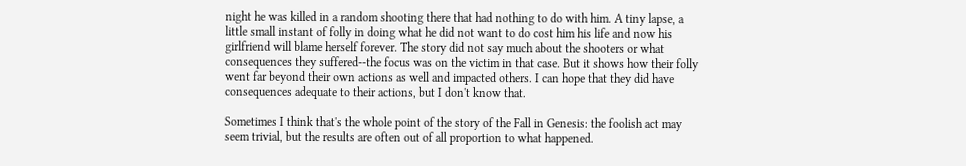night he was killed in a random shooting there that had nothing to do with him. A tiny lapse, a little small instant of folly in doing what he did not want to do cost him his life and now his girlfriend will blame herself forever. The story did not say much about the shooters or what consequences they suffered--the focus was on the victim in that case. But it shows how their folly went far beyond their own actions as well and impacted others. I can hope that they did have consequences adequate to their actions, but I don't know that.

Sometimes I think that's the whole point of the story of the Fall in Genesis: the foolish act may seem trivial, but the results are often out of all proportion to what happened.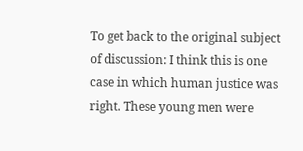To get back to the original subject of discussion: I think this is one case in which human justice was right. These young men were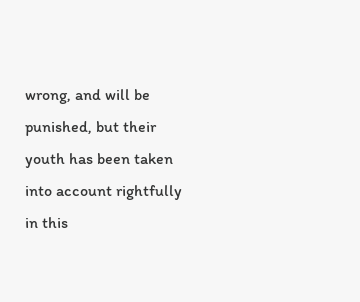wrong, and will be punished, but their youth has been taken into account rightfully in this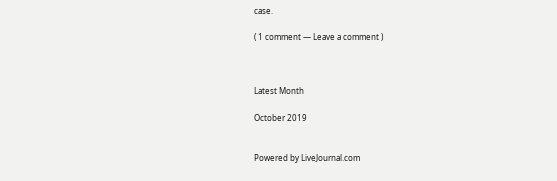case.

( 1 comment — Leave a comment )



Latest Month

October 2019


Powered by LiveJournal.com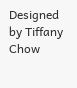Designed by Tiffany Chow